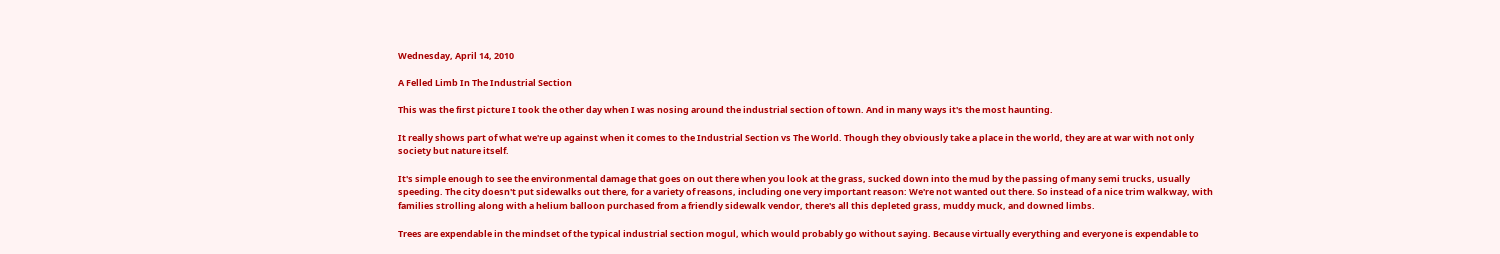Wednesday, April 14, 2010

A Felled Limb In The Industrial Section

This was the first picture I took the other day when I was nosing around the industrial section of town. And in many ways it's the most haunting.

It really shows part of what we're up against when it comes to the Industrial Section vs The World. Though they obviously take a place in the world, they are at war with not only society but nature itself.

It's simple enough to see the environmental damage that goes on out there when you look at the grass, sucked down into the mud by the passing of many semi trucks, usually speeding. The city doesn't put sidewalks out there, for a variety of reasons, including one very important reason: We're not wanted out there. So instead of a nice trim walkway, with families strolling along with a helium balloon purchased from a friendly sidewalk vendor, there's all this depleted grass, muddy muck, and downed limbs.

Trees are expendable in the mindset of the typical industrial section mogul, which would probably go without saying. Because virtually everything and everyone is expendable to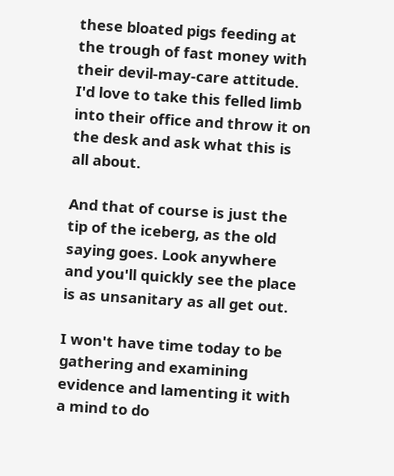these bloated pigs feeding at the trough of fast money with their devil-may-care attitude. I'd love to take this felled limb into their office and throw it on the desk and ask what this is all about.

And that of course is just the tip of the iceberg, as the old saying goes. Look anywhere and you'll quickly see the place is as unsanitary as all get out.

I won't have time today to be gathering and examining evidence and lamenting it with a mind to do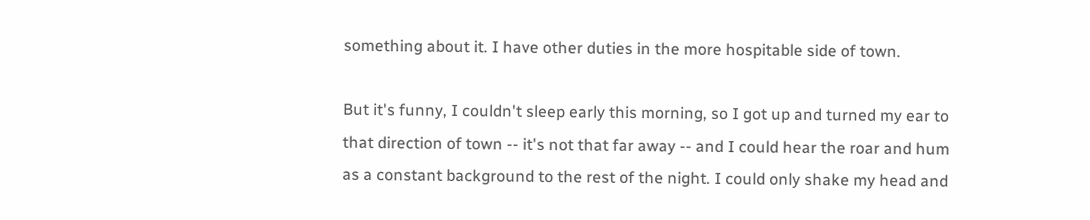something about it. I have other duties in the more hospitable side of town.

But it's funny, I couldn't sleep early this morning, so I got up and turned my ear to that direction of town -- it's not that far away -- and I could hear the roar and hum as a constant background to the rest of the night. I could only shake my head and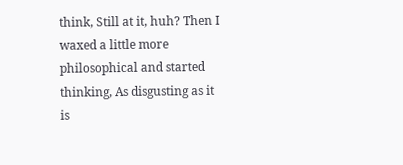think, Still at it, huh? Then I waxed a little more philosophical and started thinking, As disgusting as it is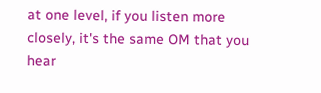at one level, if you listen more closely, it's the same OM that you hear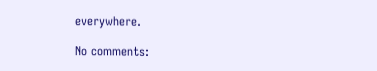everywhere.

No comments: